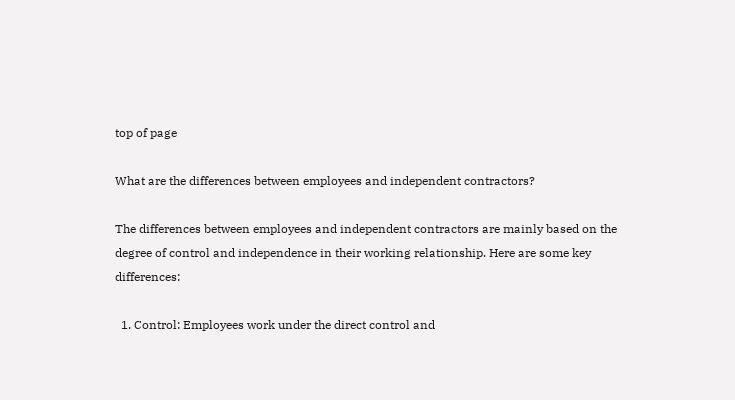top of page

What are the differences between employees and independent contractors?

The differences between employees and independent contractors are mainly based on the degree of control and independence in their working relationship. Here are some key differences:

  1. Control: Employees work under the direct control and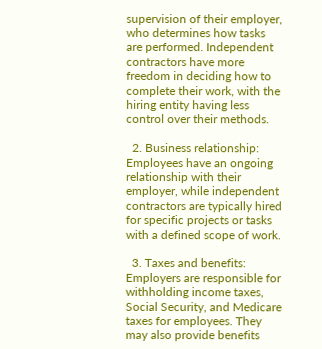supervision of their employer, who determines how tasks are performed. Independent contractors have more freedom in deciding how to complete their work, with the hiring entity having less control over their methods.

  2. Business relationship: Employees have an ongoing relationship with their employer, while independent contractors are typically hired for specific projects or tasks with a defined scope of work.

  3. Taxes and benefits: Employers are responsible for withholding income taxes, Social Security, and Medicare taxes for employees. They may also provide benefits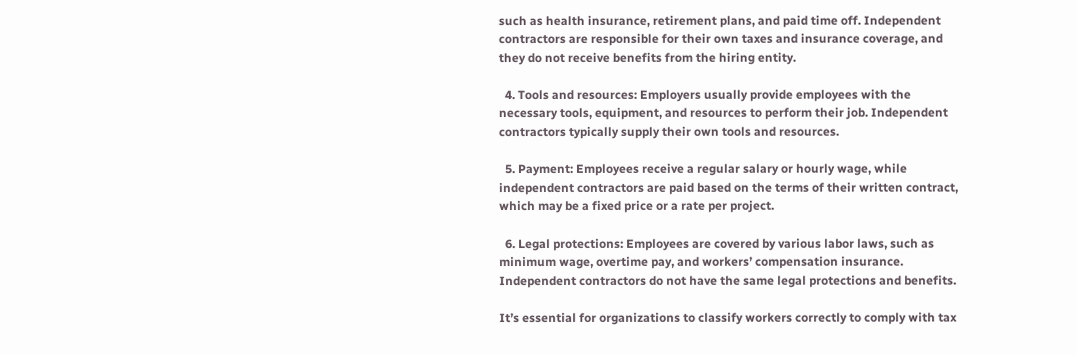such as health insurance, retirement plans, and paid time off. Independent contractors are responsible for their own taxes and insurance coverage, and they do not receive benefits from the hiring entity.

  4. Tools and resources: Employers usually provide employees with the necessary tools, equipment, and resources to perform their job. Independent contractors typically supply their own tools and resources.

  5. Payment: Employees receive a regular salary or hourly wage, while independent contractors are paid based on the terms of their written contract, which may be a fixed price or a rate per project.

  6. Legal protections: Employees are covered by various labor laws, such as minimum wage, overtime pay, and workers’ compensation insurance. Independent contractors do not have the same legal protections and benefits.

It’s essential for organizations to classify workers correctly to comply with tax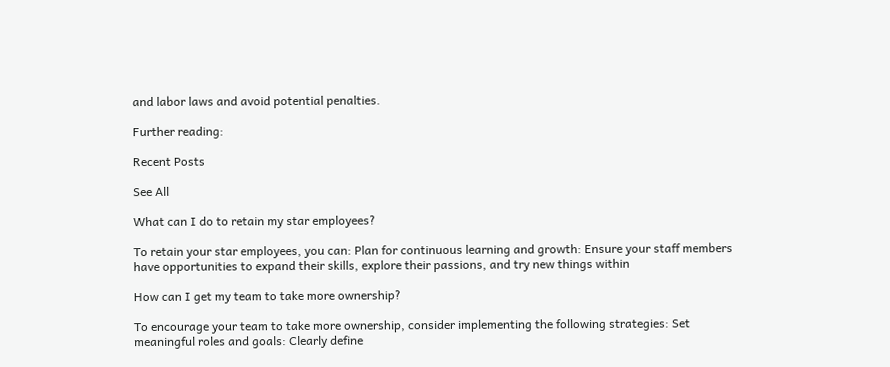and labor laws and avoid potential penalties.

Further reading:

Recent Posts

See All

What can I do to retain my star employees?

To retain your star employees, you can: Plan for continuous learning and growth: Ensure your staff members have opportunities to expand their skills, explore their passions, and try new things within

How can I get my team to take more ownership?

To encourage your team to take more ownership, consider implementing the following strategies: Set meaningful roles and goals: Clearly define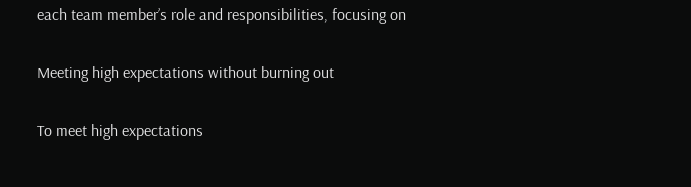each team member’s role and responsibilities, focusing on

Meeting high expectations without burning out

To meet high expectations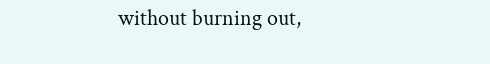without burning out,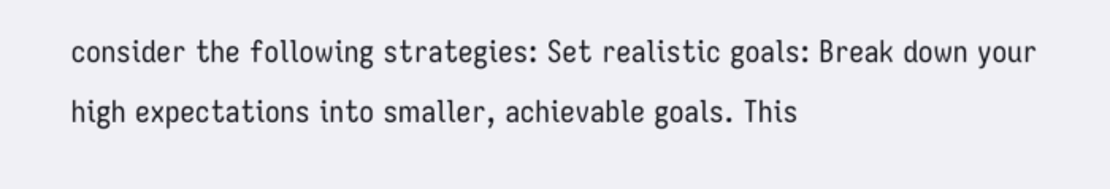consider the following strategies: Set realistic goals: Break down your high expectations into smaller, achievable goals. This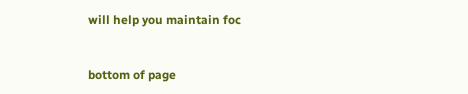will help you maintain foc


bottom of page